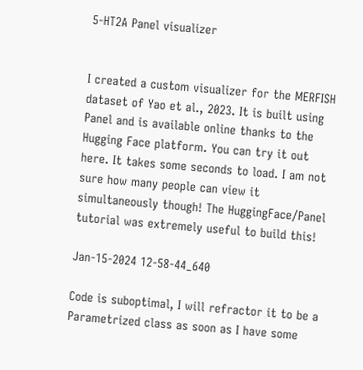5-HT2A Panel visualizer


I created a custom visualizer for the MERFISH dataset of Yao et al., 2023. It is built using Panel and is available online thanks to the Hugging Face platform. You can try it out here. It takes some seconds to load. I am not sure how many people can view it simultaneously though! The HuggingFace/Panel tutorial was extremely useful to build this!

Jan-15-2024 12-58-44_640

Code is suboptimal, I will refractor it to be a Parametrized class as soon as I have some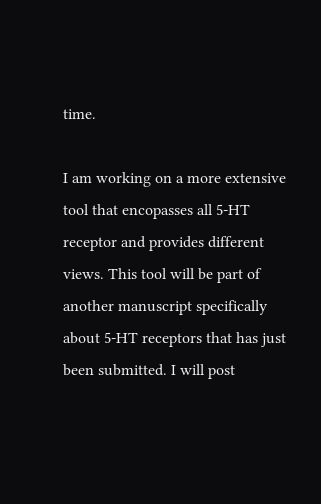time.

I am working on a more extensive tool that encopasses all 5-HT receptor and provides different views. This tool will be part of another manuscript specifically about 5-HT receptors that has just been submitted. I will post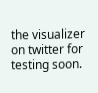the visualizer
on twitter for testing soon.